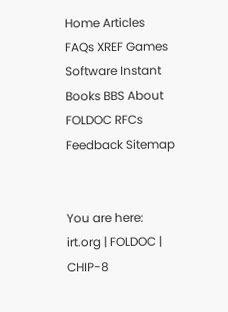Home Articles FAQs XREF Games Software Instant Books BBS About FOLDOC RFCs Feedback Sitemap


You are here: irt.org | FOLDOC | CHIP-8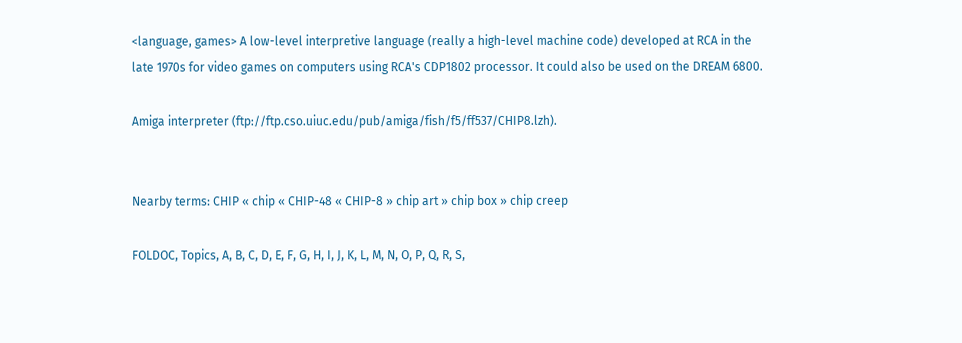<language, games> A low-level interpretive language (really a high-level machine code) developed at RCA in the late 1970s for video games on computers using RCA's CDP1802 processor. It could also be used on the DREAM 6800.

Amiga interpreter (ftp://ftp.cso.uiuc.edu/pub/amiga/fish/f5/ff537/CHIP8.lzh).


Nearby terms: CHIP « chip « CHIP-48 « CHIP-8 » chip art » chip box » chip creep

FOLDOC, Topics, A, B, C, D, E, F, G, H, I, J, K, L, M, N, O, P, Q, R, S,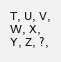T, U, V, W, X, Y, Z, ?,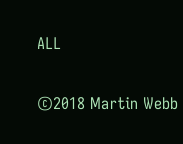ALL

©2018 Martin Webb